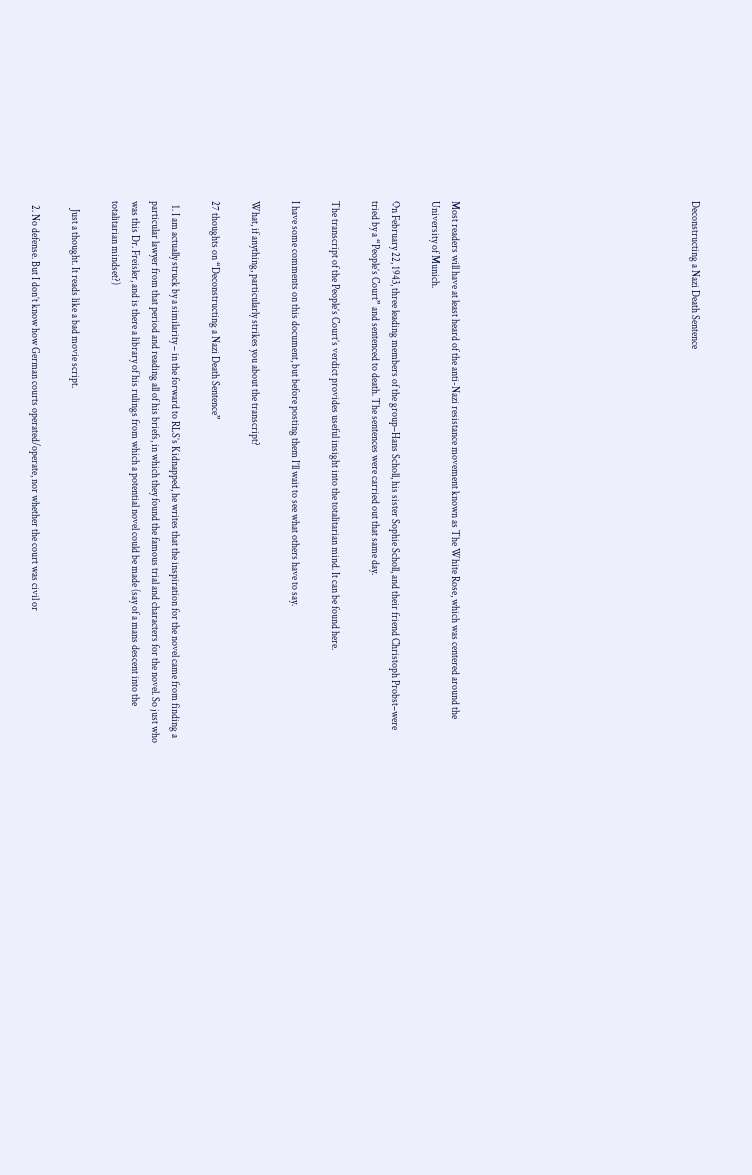Deconstructing a Nazi Death Sentence











Most readers will have at least heard of the anti-Nazi resistance movement known as The White Rose, which was centered around the University of Munich.

On February 22, 1943, three leading members of the group–Hans Scholl, his sister Sophie Scholl, and their friend Christoph Probst–were tried by a “People’s Court” and sentenced to death. The sentences were carried out that same day.

The transcript of the People’s Court’s verdict provides useful insight into the totalitarian mind. It can be found here.

I have some comments on this document, but before posting them I’ll wait to see what others have to say.

What, if anything, particularly strikes you about the transcript?

27 thoughts on “Deconstructing a Nazi Death Sentence”

  1. I am actually struck by a similarity – in the forward to RLS’s Kidnapped, he writes that the inspiration for the novel came from finding a particular lawyer from that period and reading all of his briefs, in which they found the famous trial and characters for the novel. So just who was this Dr. Freisler, and is there a library of his rulings from which a potential novel could be made (say of a mans descent into the totalitarian mindset?)

    Just a thought. It reads like a bad movie script.

  2. No defense. But I don’t know how German courts operated/operate, nor whether the court was civil or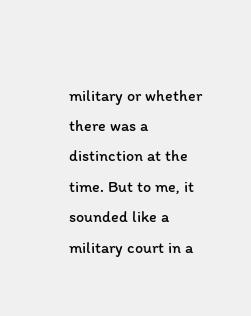military or whether there was a distinction at the time. But to me, it sounded like a military court in a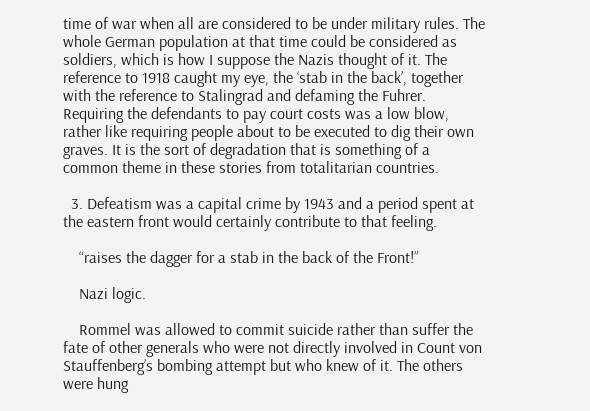time of war when all are considered to be under military rules. The whole German population at that time could be considered as soldiers, which is how I suppose the Nazis thought of it. The reference to 1918 caught my eye, the ‘stab in the back’, together with the reference to Stalingrad and defaming the Fuhrer. Requiring the defendants to pay court costs was a low blow, rather like requiring people about to be executed to dig their own graves. It is the sort of degradation that is something of a common theme in these stories from totalitarian countries.

  3. Defeatism was a capital crime by 1943 and a period spent at the eastern front would certainly contribute to that feeling.

    “raises the dagger for a stab in the back of the Front!”

    Nazi logic.

    Rommel was allowed to commit suicide rather than suffer the fate of other generals who were not directly involved in Count von Stauffenberg’s bombing attempt but who knew of it. The others were hung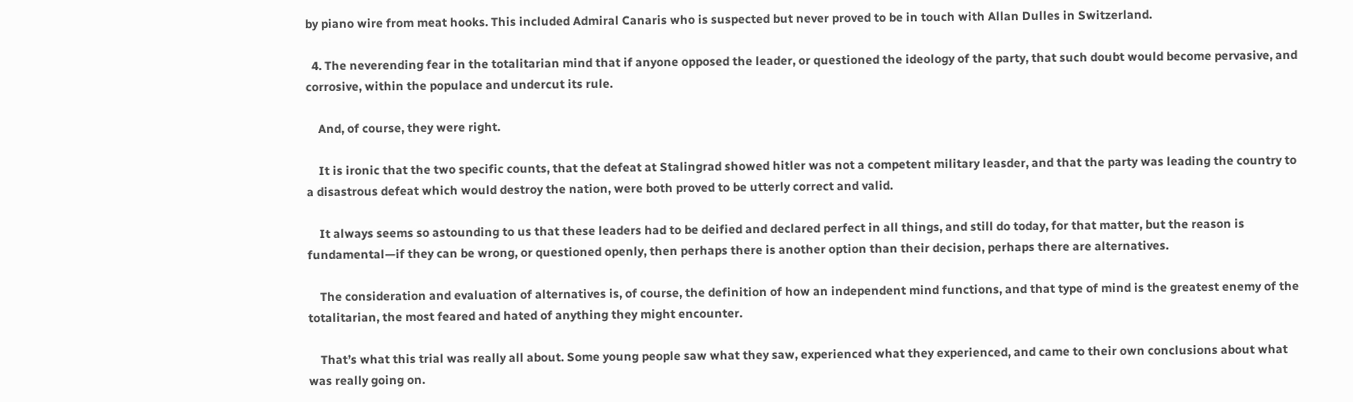by piano wire from meat hooks. This included Admiral Canaris who is suspected but never proved to be in touch with Allan Dulles in Switzerland.

  4. The neverending fear in the totalitarian mind that if anyone opposed the leader, or questioned the ideology of the party, that such doubt would become pervasive, and corrosive, within the populace and undercut its rule.

    And, of course, they were right.

    It is ironic that the two specific counts, that the defeat at Stalingrad showed hitler was not a competent military leasder, and that the party was leading the country to a disastrous defeat which would destroy the nation, were both proved to be utterly correct and valid.

    It always seems so astounding to us that these leaders had to be deified and declared perfect in all things, and still do today, for that matter, but the reason is fundamental—if they can be wrong, or questioned openly, then perhaps there is another option than their decision, perhaps there are alternatives.

    The consideration and evaluation of alternatives is, of course, the definition of how an independent mind functions, and that type of mind is the greatest enemy of the totalitarian, the most feared and hated of anything they might encounter.

    That’s what this trial was really all about. Some young people saw what they saw, experienced what they experienced, and came to their own conclusions about what was really going on.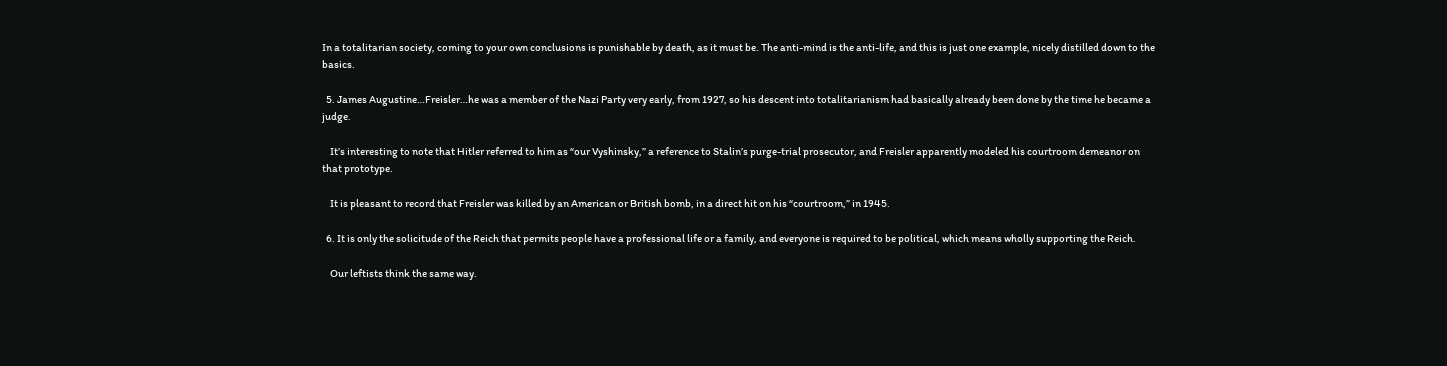In a totalitarian society, coming to your own conclusions is punishable by death, as it must be. The anti-mind is the anti-life, and this is just one example, nicely distilled down to the basics.

  5. James Augustine…Freisler…he was a member of the Nazi Party very early, from 1927, so his descent into totalitarianism had basically already been done by the time he became a judge.

    It’s interesting to note that Hitler referred to him as “our Vyshinsky,” a reference to Stalin’s purge-trial prosecutor, and Freisler apparently modeled his courtroom demeanor on that prototype.

    It is pleasant to record that Freisler was killed by an American or British bomb, in a direct hit on his “courtroom,” in 1945.

  6. It is only the solicitude of the Reich that permits people have a professional life or a family, and everyone is required to be political, which means wholly supporting the Reich.

    Our leftists think the same way.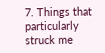7. Things that particularly struck me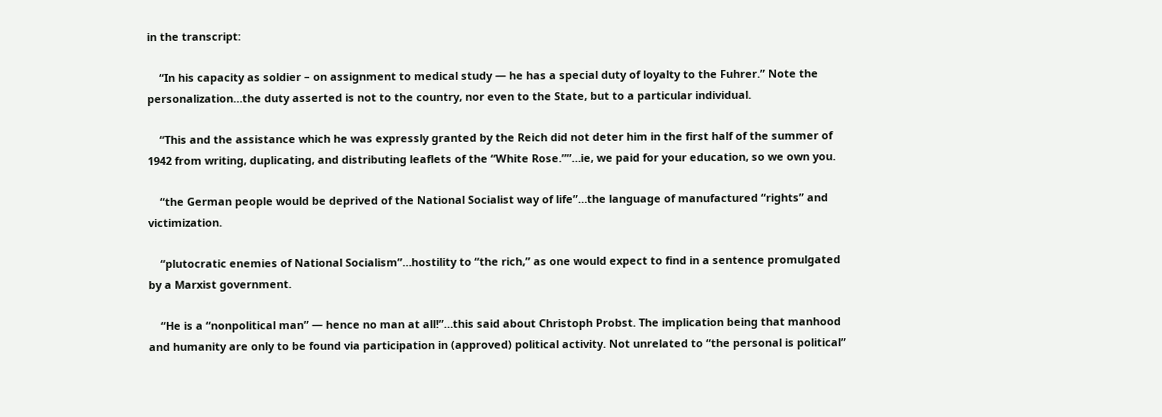in the transcript:

    “In his capacity as soldier – on assignment to medical study — he has a special duty of loyalty to the Fuhrer.” Note the personalization…the duty asserted is not to the country, nor even to the State, but to a particular individual.

    “This and the assistance which he was expressly granted by the Reich did not deter him in the first half of the summer of 1942 from writing, duplicating, and distributing leaflets of the “White Rose.””…ie, we paid for your education, so we own you.

    “the German people would be deprived of the National Socialist way of life”…the language of manufactured “rights” and victimization.

    “plutocratic enemies of National Socialism”…hostility to “the rich,” as one would expect to find in a sentence promulgated by a Marxist government.

    “He is a “nonpolitical man” — hence no man at all!”…this said about Christoph Probst. The implication being that manhood and humanity are only to be found via participation in (approved) political activity. Not unrelated to “the personal is political”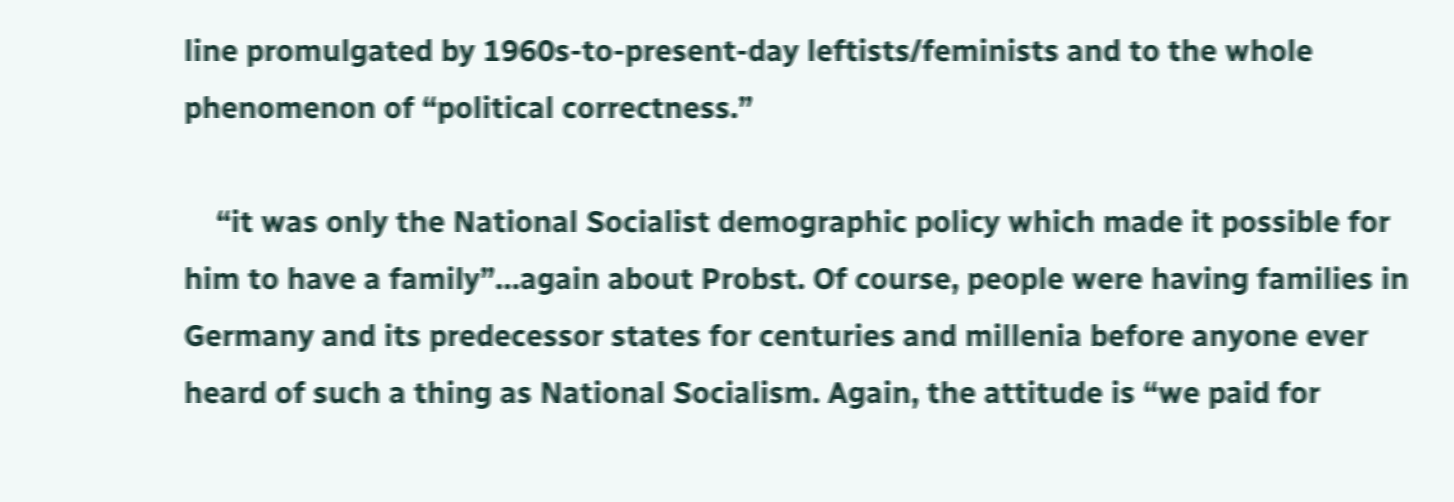line promulgated by 1960s-to-present-day leftists/feminists and to the whole phenomenon of “political correctness.”

    “it was only the National Socialist demographic policy which made it possible for him to have a family”…again about Probst. Of course, people were having families in Germany and its predecessor states for centuries and millenia before anyone ever heard of such a thing as National Socialism. Again, the attitude is “we paid for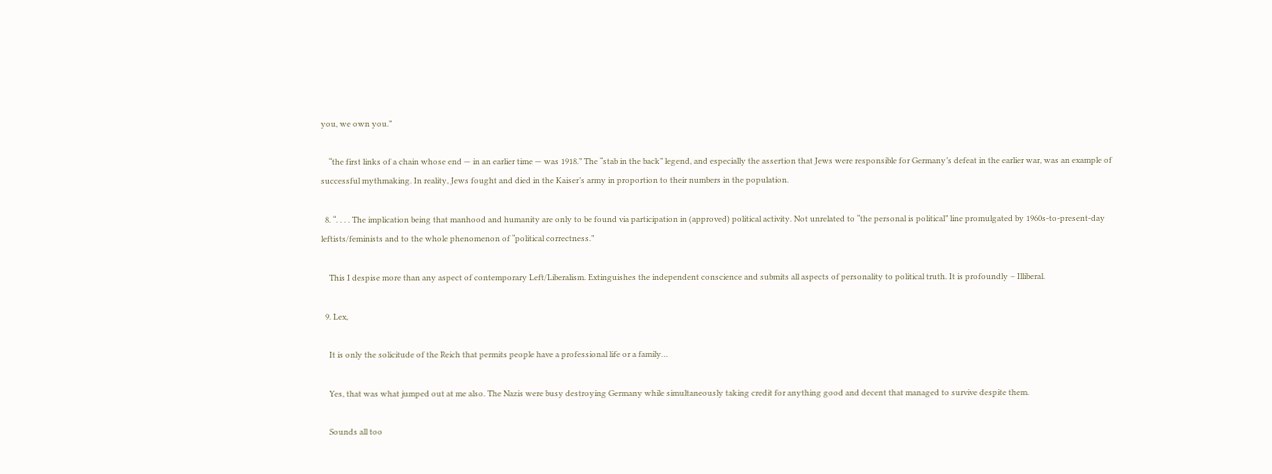you, we own you.”

    “the first links of a chain whose end — in an earlier time — was 1918.” The “stab in the back” legend, and especially the assertion that Jews were responsible for Germany’s defeat in the earlier war, was an example of successful mythmaking. In reality, Jews fought and died in the Kaiser’s army in proportion to their numbers in the population.

  8. “. . . . The implication being that manhood and humanity are only to be found via participation in (approved) political activity. Not unrelated to “the personal is political” line promulgated by 1960s-to-present-day leftists/feminists and to the whole phenomenon of “political correctness.”

    This I despise more than any aspect of contemporary Left/Liberalism. Extinguishes the independent conscience and submits all aspects of personality to political truth. It is profoundly – Illiberal.

  9. Lex,

    It is only the solicitude of the Reich that permits people have a professional life or a family…

    Yes, that was what jumped out at me also. The Nazis were busy destroying Germany while simultaneously taking credit for anything good and decent that managed to survive despite them.

    Sounds all too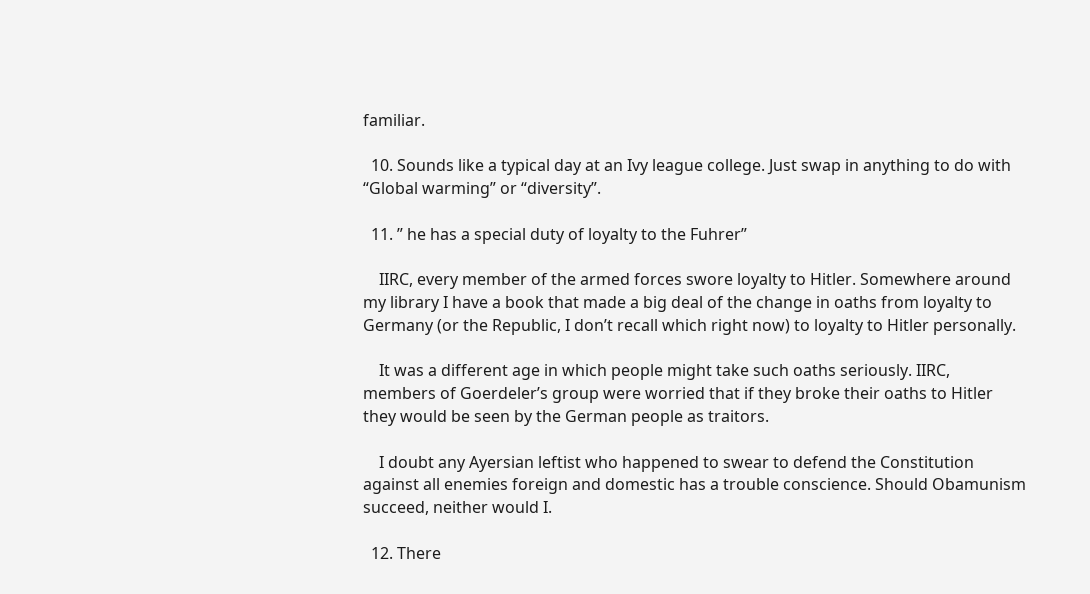familiar.

  10. Sounds like a typical day at an Ivy league college. Just swap in anything to do with “Global warming” or “diversity”.

  11. ” he has a special duty of loyalty to the Fuhrer”

    IIRC, every member of the armed forces swore loyalty to Hitler. Somewhere around my library I have a book that made a big deal of the change in oaths from loyalty to Germany (or the Republic, I don’t recall which right now) to loyalty to Hitler personally.

    It was a different age in which people might take such oaths seriously. IIRC, members of Goerdeler’s group were worried that if they broke their oaths to Hitler they would be seen by the German people as traitors.

    I doubt any Ayersian leftist who happened to swear to defend the Constitution against all enemies foreign and domestic has a trouble conscience. Should Obamunism succeed, neither would I.

  12. There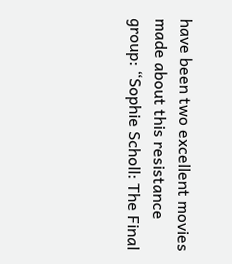have been two excellent movies made about this resistance group: “Sophie Scholl: The Final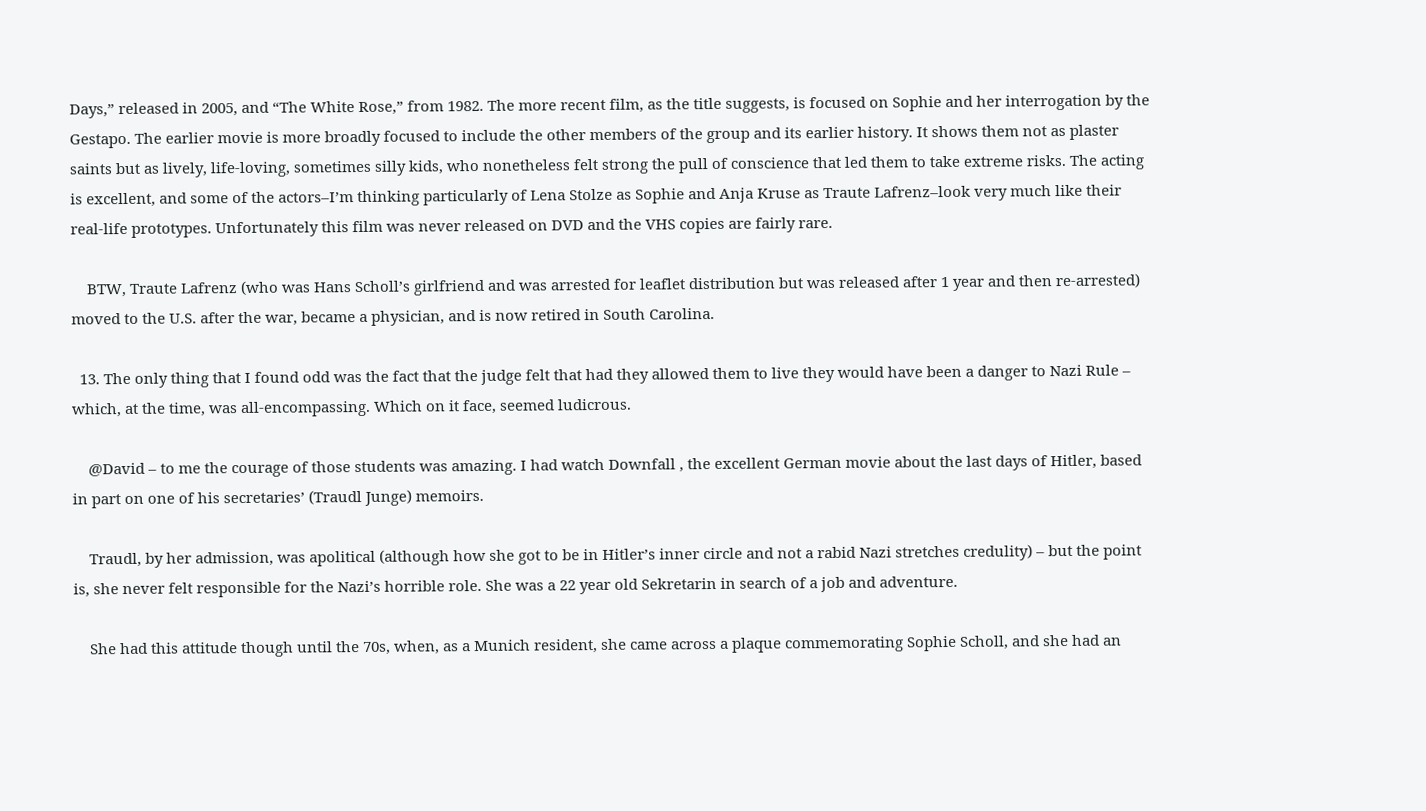Days,” released in 2005, and “The White Rose,” from 1982. The more recent film, as the title suggests, is focused on Sophie and her interrogation by the Gestapo. The earlier movie is more broadly focused to include the other members of the group and its earlier history. It shows them not as plaster saints but as lively, life-loving, sometimes silly kids, who nonetheless felt strong the pull of conscience that led them to take extreme risks. The acting is excellent, and some of the actors–I’m thinking particularly of Lena Stolze as Sophie and Anja Kruse as Traute Lafrenz–look very much like their real-life prototypes. Unfortunately this film was never released on DVD and the VHS copies are fairly rare.

    BTW, Traute Lafrenz (who was Hans Scholl’s girlfriend and was arrested for leaflet distribution but was released after 1 year and then re-arrested) moved to the U.S. after the war, became a physician, and is now retired in South Carolina.

  13. The only thing that I found odd was the fact that the judge felt that had they allowed them to live they would have been a danger to Nazi Rule – which, at the time, was all-encompassing. Which on it face, seemed ludicrous.

    @David – to me the courage of those students was amazing. I had watch Downfall , the excellent German movie about the last days of Hitler, based in part on one of his secretaries’ (Traudl Junge) memoirs.

    Traudl, by her admission, was apolitical (although how she got to be in Hitler’s inner circle and not a rabid Nazi stretches credulity) – but the point is, she never felt responsible for the Nazi’s horrible role. She was a 22 year old Sekretarin in search of a job and adventure.

    She had this attitude though until the 70s, when, as a Munich resident, she came across a plaque commemorating Sophie Scholl, and she had an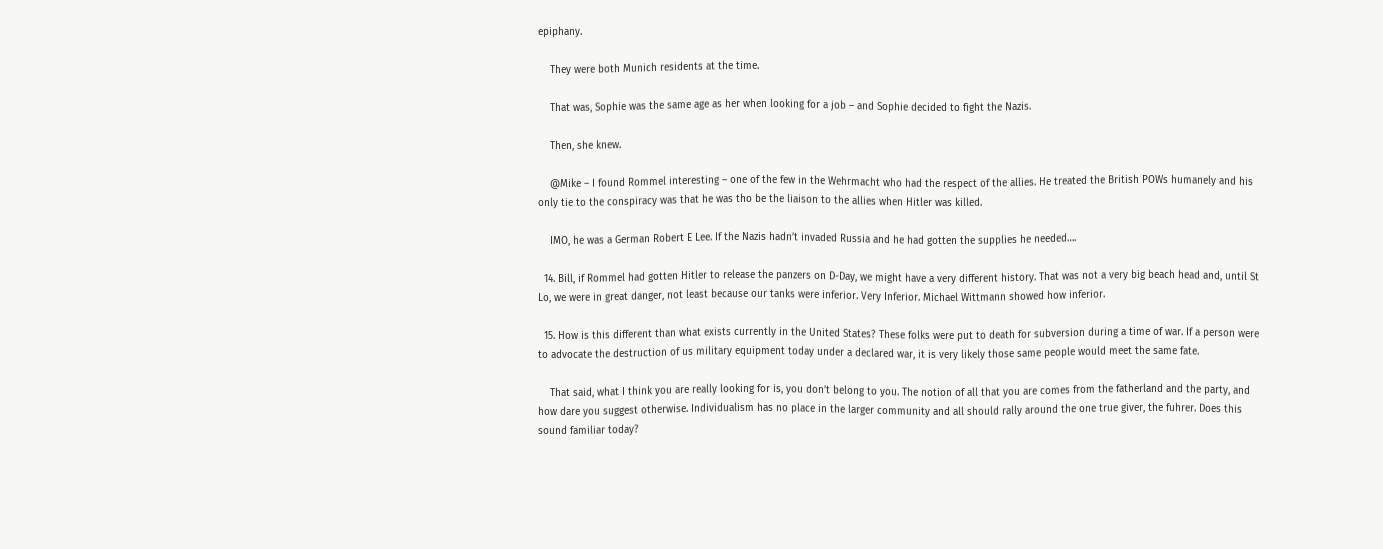epiphany.

    They were both Munich residents at the time.

    That was, Sophie was the same age as her when looking for a job – and Sophie decided to fight the Nazis.

    Then, she knew.

    @Mike – I found Rommel interesting – one of the few in the Wehrmacht who had the respect of the allies. He treated the British POWs humanely and his only tie to the conspiracy was that he was tho be the liaison to the allies when Hitler was killed.

    IMO, he was a German Robert E Lee. If the Nazis hadn’t invaded Russia and he had gotten the supplies he needed….

  14. Bill, if Rommel had gotten Hitler to release the panzers on D-Day, we might have a very different history. That was not a very big beach head and, until St Lo, we were in great danger, not least because our tanks were inferior. Very Inferior. Michael Wittmann showed how inferior.

  15. How is this different than what exists currently in the United States? These folks were put to death for subversion during a time of war. If a person were to advocate the destruction of us military equipment today under a declared war, it is very likely those same people would meet the same fate.

    That said, what I think you are really looking for is, you don’t belong to you. The notion of all that you are comes from the fatherland and the party, and how dare you suggest otherwise. Individualism has no place in the larger community and all should rally around the one true giver, the fuhrer. Does this sound familiar today?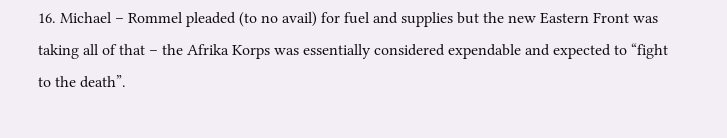16. Michael – Rommel pleaded (to no avail) for fuel and supplies but the new Eastern Front was taking all of that – the Afrika Korps was essentially considered expendable and expected to “fight to the death”.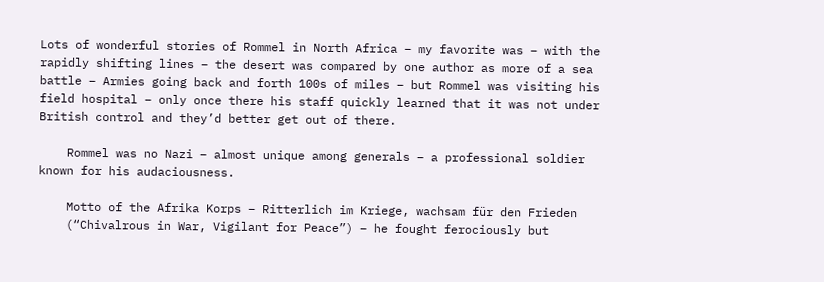Lots of wonderful stories of Rommel in North Africa – my favorite was – with the rapidly shifting lines – the desert was compared by one author as more of a sea battle – Armies going back and forth 100s of miles – but Rommel was visiting his field hospital – only once there his staff quickly learned that it was not under British control and they’d better get out of there.

    Rommel was no Nazi – almost unique among generals – a professional soldier known for his audaciousness.

    Motto of the Afrika Korps – Ritterlich im Kriege, wachsam für den Frieden
    (“Chivalrous in War, Vigilant for Peace”) – he fought ferociously but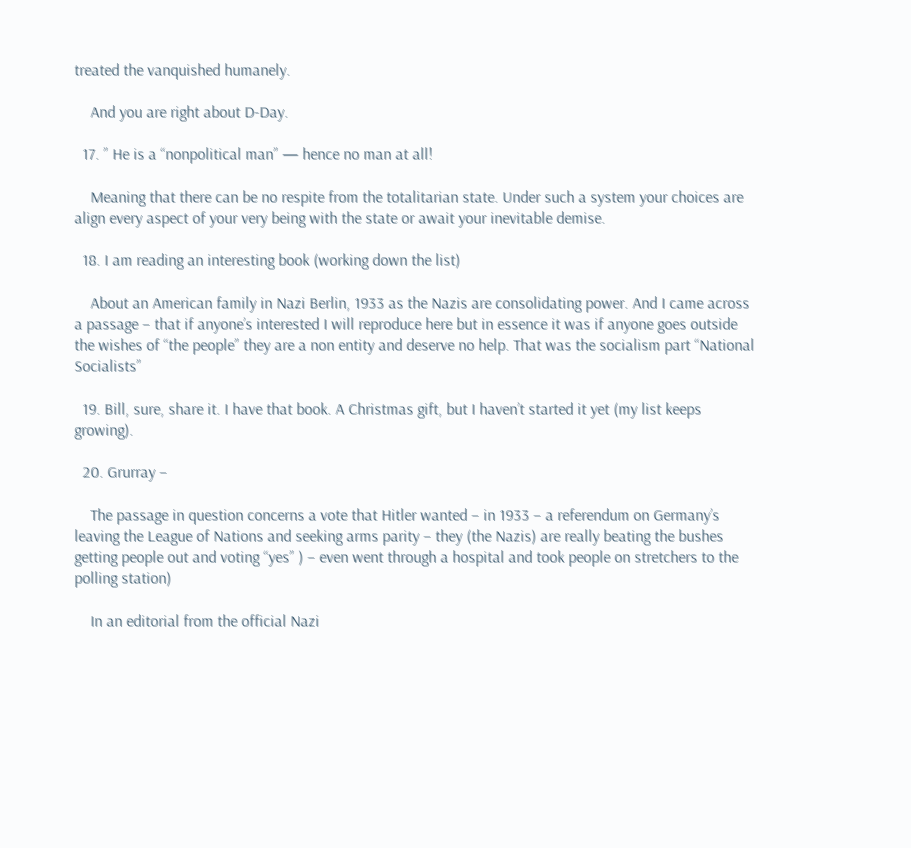treated the vanquished humanely.

    And you are right about D-Day.

  17. ” He is a “nonpolitical man” — hence no man at all!

    Meaning that there can be no respite from the totalitarian state. Under such a system your choices are align every aspect of your very being with the state or await your inevitable demise.

  18. I am reading an interesting book (working down the list)

    About an American family in Nazi Berlin, 1933 as the Nazis are consolidating power. And I came across a passage – that if anyone’s interested I will reproduce here but in essence it was if anyone goes outside the wishes of “the people” they are a non entity and deserve no help. That was the socialism part “National Socialists”

  19. Bill, sure, share it. I have that book. A Christmas gift, but I haven’t started it yet (my list keeps growing).

  20. Grurray –

    The passage in question concerns a vote that Hitler wanted – in 1933 – a referendum on Germany’s leaving the League of Nations and seeking arms parity – they (the Nazis) are really beating the bushes getting people out and voting “yes” ) – even went through a hospital and took people on stretchers to the polling station)

    In an editorial from the official Nazi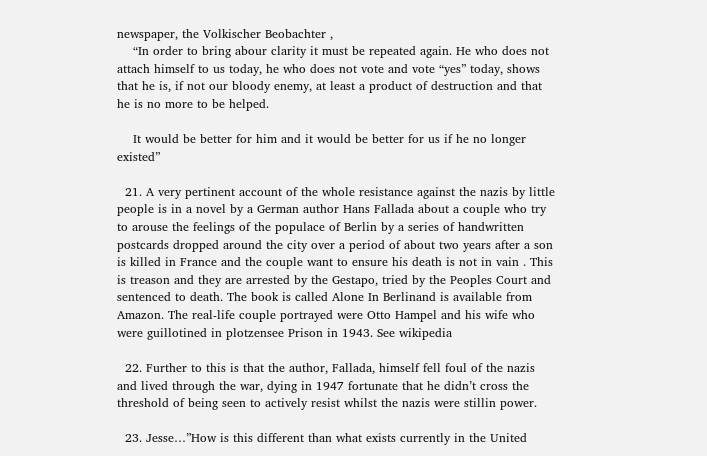newspaper, the Volkischer Beobachter ,
    “In order to bring abour clarity it must be repeated again. He who does not attach himself to us today, he who does not vote and vote “yes” today, shows that he is, if not our bloody enemy, at least a product of destruction and that he is no more to be helped.

    It would be better for him and it would be better for us if he no longer existed”

  21. A very pertinent account of the whole resistance against the nazis by little people is in a novel by a German author Hans Fallada about a couple who try to arouse the feelings of the populace of Berlin by a series of handwritten postcards dropped around the city over a period of about two years after a son is killed in France and the couple want to ensure his death is not in vain . This is treason and they are arrested by the Gestapo, tried by the Peoples Court and sentenced to death. The book is called Alone In Berlinand is available from Amazon. The real-life couple portrayed were Otto Hampel and his wife who were guillotined in plotzensee Prison in 1943. See wikipedia

  22. Further to this is that the author, Fallada, himself fell foul of the nazis and lived through the war, dying in 1947 fortunate that he didn’t cross the threshold of being seen to actively resist whilst the nazis were stillin power.

  23. Jesse…”How is this different than what exists currently in the United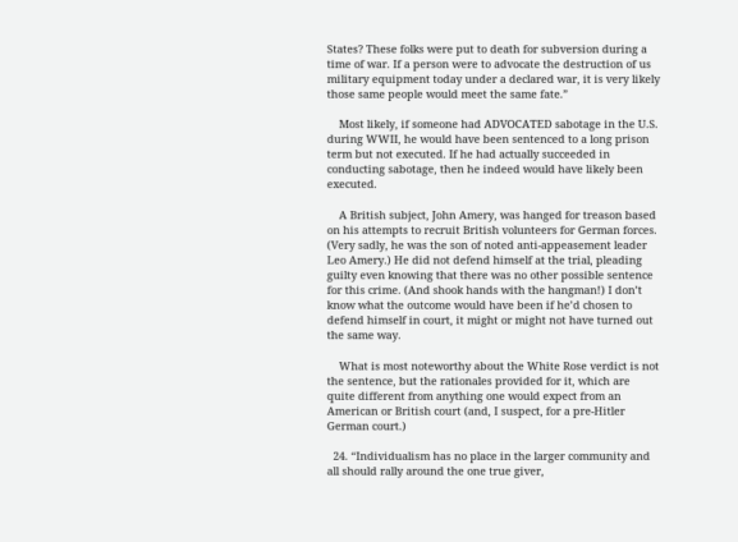States? These folks were put to death for subversion during a time of war. If a person were to advocate the destruction of us military equipment today under a declared war, it is very likely those same people would meet the same fate.”

    Most likely, if someone had ADVOCATED sabotage in the U.S. during WWII, he would have been sentenced to a long prison term but not executed. If he had actually succeeded in conducting sabotage, then he indeed would have likely been executed.

    A British subject, John Amery, was hanged for treason based on his attempts to recruit British volunteers for German forces. (Very sadly, he was the son of noted anti-appeasement leader Leo Amery.) He did not defend himself at the trial, pleading guilty even knowing that there was no other possible sentence for this crime. (And shook hands with the hangman!) I don’t know what the outcome would have been if he’d chosen to defend himself in court, it might or might not have turned out the same way.

    What is most noteworthy about the White Rose verdict is not the sentence, but the rationales provided for it, which are quite different from anything one would expect from an American or British court (and, I suspect, for a pre-Hitler German court.)

  24. “Individualism has no place in the larger community and all should rally around the one true giver,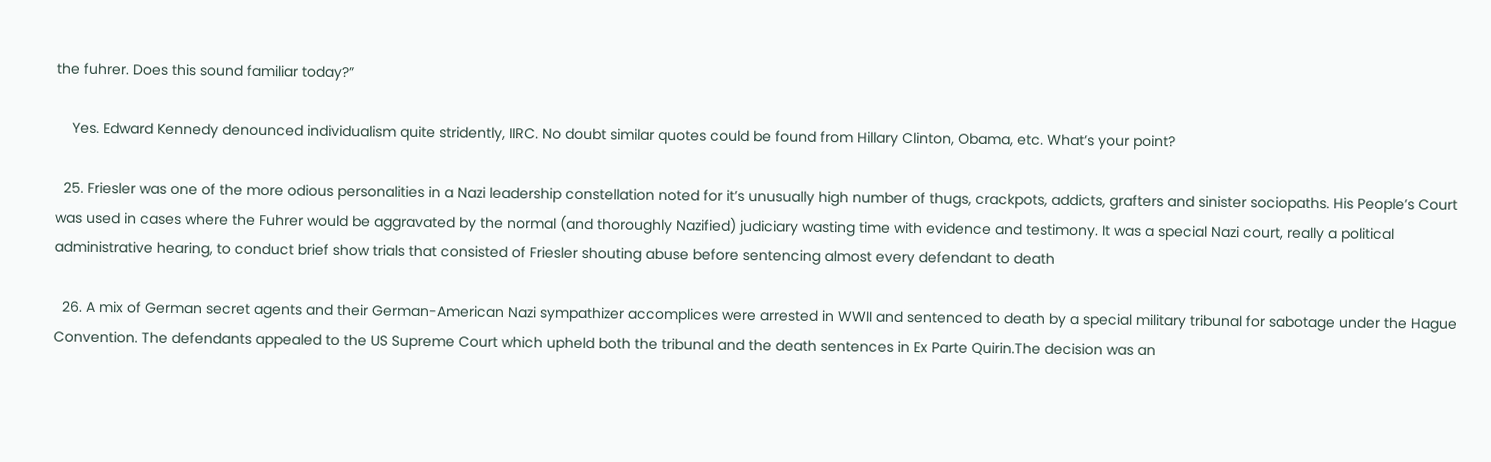the fuhrer. Does this sound familiar today?”

    Yes. Edward Kennedy denounced individualism quite stridently, IIRC. No doubt similar quotes could be found from Hillary Clinton, Obama, etc. What’s your point?

  25. Friesler was one of the more odious personalities in a Nazi leadership constellation noted for it’s unusually high number of thugs, crackpots, addicts, grafters and sinister sociopaths. His People’s Court was used in cases where the Fuhrer would be aggravated by the normal (and thoroughly Nazified) judiciary wasting time with evidence and testimony. It was a special Nazi court, really a political administrative hearing, to conduct brief show trials that consisted of Friesler shouting abuse before sentencing almost every defendant to death

  26. A mix of German secret agents and their German-American Nazi sympathizer accomplices were arrested in WWII and sentenced to death by a special military tribunal for sabotage under the Hague Convention. The defendants appealed to the US Supreme Court which upheld both the tribunal and the death sentences in Ex Parte Quirin.The decision was an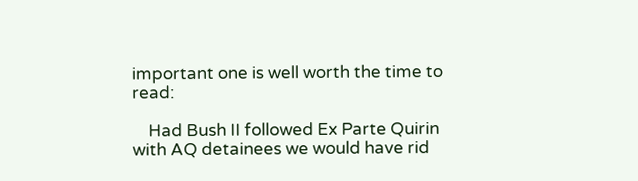important one is well worth the time to read:

    Had Bush II followed Ex Parte Quirin with AQ detainees we would have rid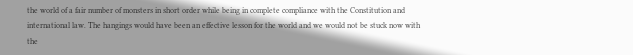the world of a fair number of monsters in short order while being in complete compliance with the Constitution and international law. The hangings would have been an effective lesson for the world and we would not be stuck now with the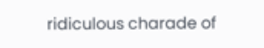ridiculous charade of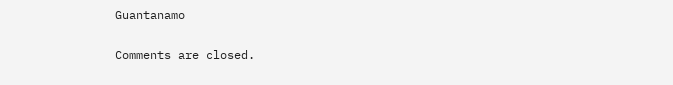Guantanamo

Comments are closed.